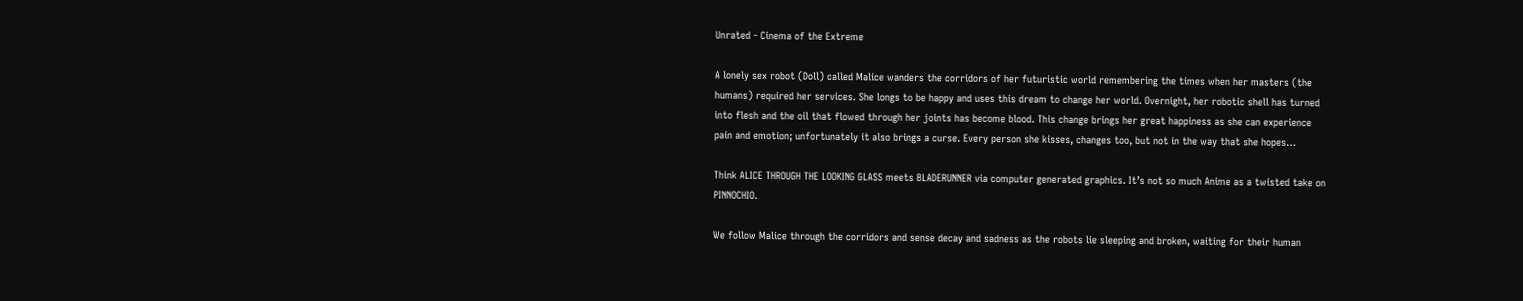Unrated - Cinema of the Extreme

A lonely sex robot (Doll) called Malice wanders the corridors of her futuristic world remembering the times when her masters (the humans) required her services. She longs to be happy and uses this dream to change her world. Overnight, her robotic shell has turned into flesh and the oil that flowed through her joints has become blood. This change brings her great happiness as she can experience pain and emotion; unfortunately it also brings a curse. Every person she kisses, changes too, but not in the way that she hopes…

Think ALICE THROUGH THE LOOKING GLASS meets BLADERUNNER via computer generated graphics. It’s not so much Anime as a twisted take on PINNOCHIO.

We follow Malice through the corridors and sense decay and sadness as the robots lie sleeping and broken, waiting for their human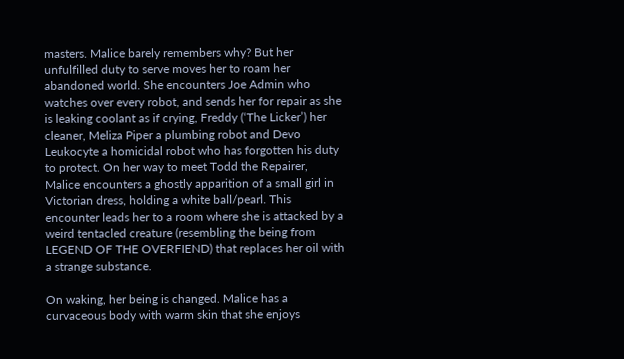masters. Malice barely remembers why? But her unfulfilled duty to serve moves her to roam her abandoned world. She encounters Joe Admin who watches over every robot, and sends her for repair as she is leaking coolant as if crying, Freddy (‘The Licker’) her cleaner, Meliza Piper a plumbing robot and Devo Leukocyte a homicidal robot who has forgotten his duty to protect. On her way to meet Todd the Repairer, Malice encounters a ghostly apparition of a small girl in Victorian dress, holding a white ball/pearl. This encounter leads her to a room where she is attacked by a weird tentacled creature (resembling the being from LEGEND OF THE OVERFIEND) that replaces her oil with a strange substance.

On waking, her being is changed. Malice has a curvaceous body with warm skin that she enjoys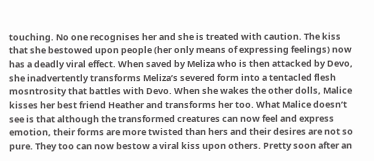touching. No one recognises her and she is treated with caution. The kiss that she bestowed upon people (her only means of expressing feelings) now has a deadly viral effect. When saved by Meliza who is then attacked by Devo, she inadvertently transforms Meliza’s severed form into a tentacled flesh mosntrosity that battles with Devo. When she wakes the other dolls, Malice kisses her best friend Heather and transforms her too. What Malice doesn’t see is that although the transformed creatures can now feel and express emotion, their forms are more twisted than hers and their desires are not so pure. They too can now bestow a viral kiss upon others. Pretty soon after an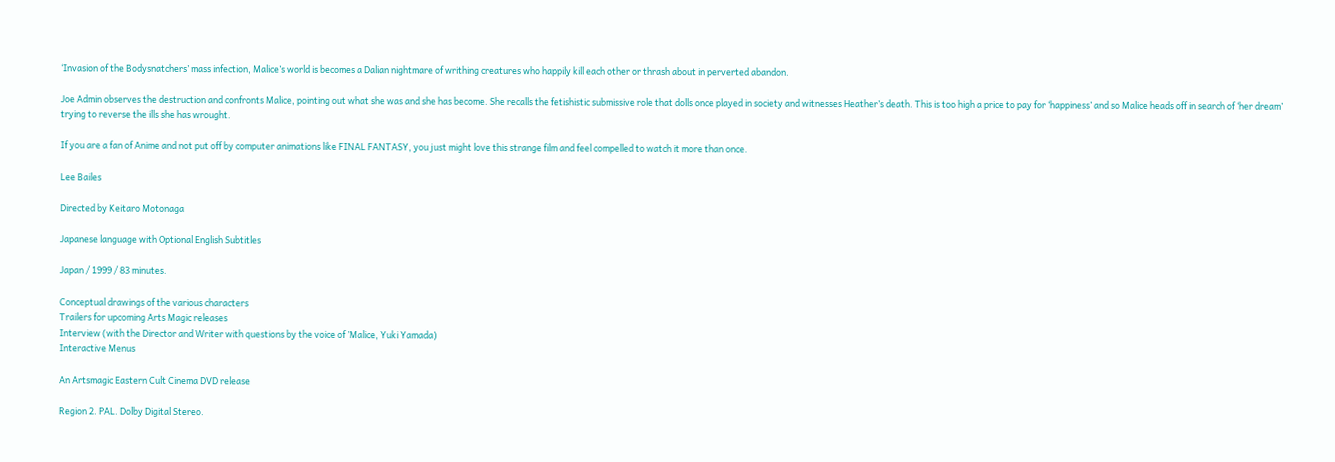‘Invasion of the Bodysnatchers’ mass infection, Malice’s world is becomes a Dalian nightmare of writhing creatures who happily kill each other or thrash about in perverted abandon.

Joe Admin observes the destruction and confronts Malice, pointing out what she was and she has become. She recalls the fetishistic submissive role that dolls once played in society and witnesses Heather’s death. This is too high a price to pay for ‘happiness’ and so Malice heads off in search of ‘her dream’ trying to reverse the ills she has wrought.

If you are a fan of Anime and not put off by computer animations like FINAL FANTASY, you just might love this strange film and feel compelled to watch it more than once.

Lee Bailes

Directed by Keitaro Motonaga

Japanese language with Optional English Subtitles

Japan / 1999 / 83 minutes.

Conceptual drawings of the various characters
Trailers for upcoming Arts Magic releases
Interview (with the Director and Writer with questions by the voice of ’Malice, Yuki Yamada)
Interactive Menus

An Artsmagic Eastern Cult Cinema DVD release

Region 2. PAL. Dolby Digital Stereo.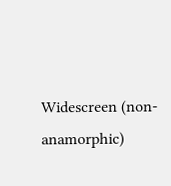Widescreen (non-anamorphic)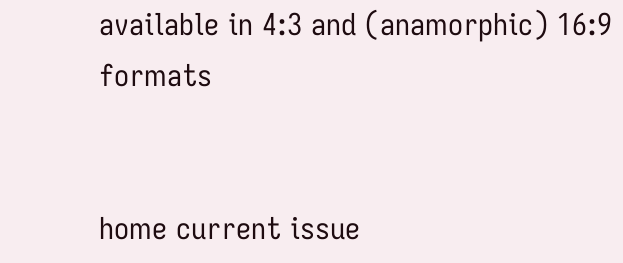available in 4:3 and (anamorphic) 16:9 formats


home current issue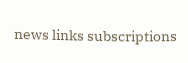news links subscriptions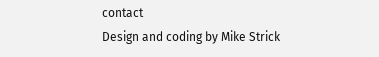contact
Design and coding by Mike Strick